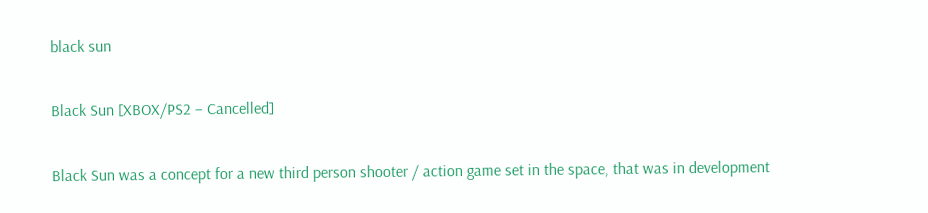black sun

Black Sun [XBOX/PS2 – Cancelled]

Black Sun was a concept for a new third person shooter / action game set in the space, that was in development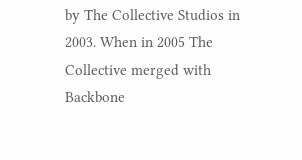by The Collective Studios in 2003. When in 2005 The Collective merged with Backbone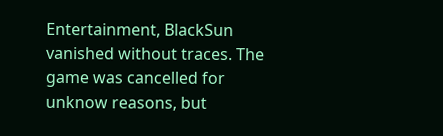Entertainment, BlackSun vanished without traces. The game was cancelled for unknow reasons, but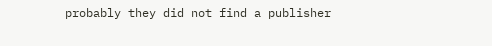probably they did not find a publisher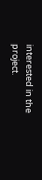interested in the project.